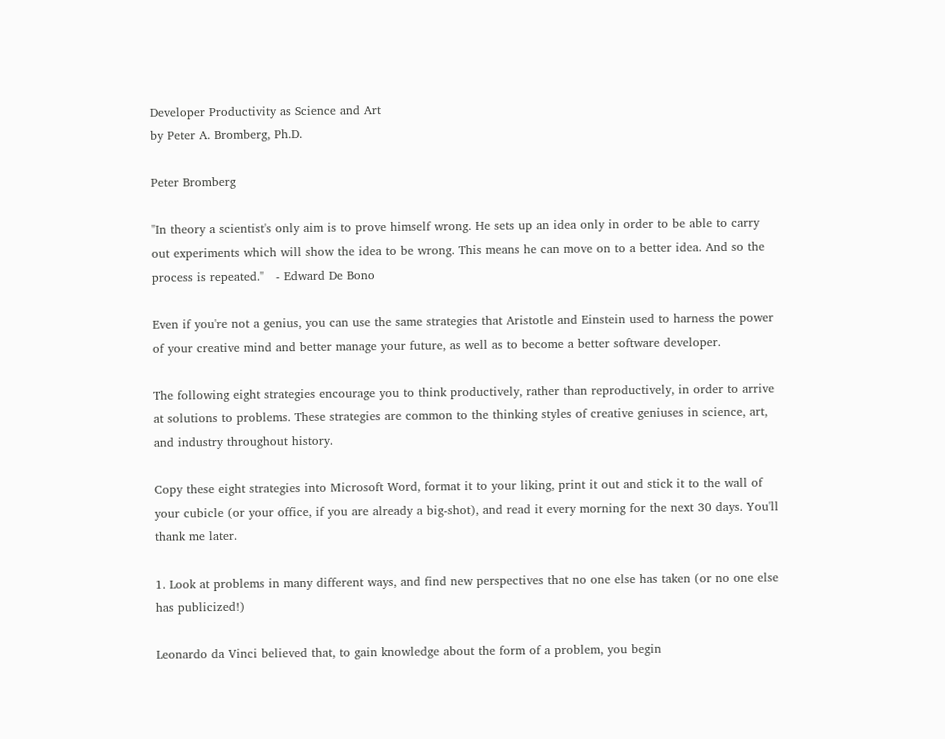Developer Productivity as Science and Art
by Peter A. Bromberg, Ph.D.

Peter Bromberg

"In theory a scientist's only aim is to prove himself wrong. He sets up an idea only in order to be able to carry out experiments which will show the idea to be wrong. This means he can move on to a better idea. And so the process is repeated."   - Edward De Bono

Even if you're not a genius, you can use the same strategies that Aristotle and Einstein used to harness the power of your creative mind and better manage your future, as well as to become a better software developer.

The following eight strategies encourage you to think productively, rather than reproductively, in order to arrive at solutions to problems. These strategies are common to the thinking styles of creative geniuses in science, art, and industry throughout history.

Copy these eight strategies into Microsoft Word, format it to your liking, print it out and stick it to the wall of your cubicle (or your office, if you are already a big-shot), and read it every morning for the next 30 days. You'll thank me later.

1. Look at problems in many different ways, and find new perspectives that no one else has taken (or no one else has publicized!)

Leonardo da Vinci believed that, to gain knowledge about the form of a problem, you begin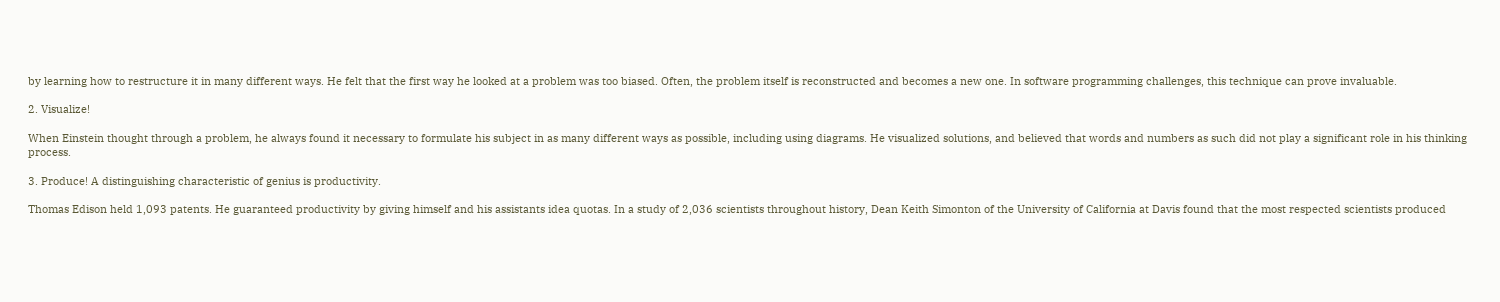by learning how to restructure it in many different ways. He felt that the first way he looked at a problem was too biased. Often, the problem itself is reconstructed and becomes a new one. In software programming challenges, this technique can prove invaluable.

2. Visualize!

When Einstein thought through a problem, he always found it necessary to formulate his subject in as many different ways as possible, including using diagrams. He visualized solutions, and believed that words and numbers as such did not play a significant role in his thinking process.

3. Produce! A distinguishing characteristic of genius is productivity.

Thomas Edison held 1,093 patents. He guaranteed productivity by giving himself and his assistants idea quotas. In a study of 2,036 scientists throughout history, Dean Keith Simonton of the University of California at Davis found that the most respected scientists produced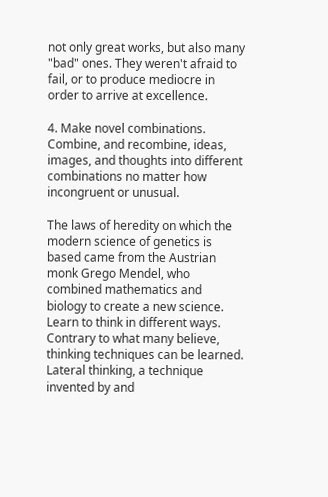not only great works, but also many "bad" ones. They weren't afraid to fail, or to produce mediocre in order to arrive at excellence.

4. Make novel combinations. Combine, and recombine, ideas, images, and thoughts into different combinations no matter how incongruent or unusual.

The laws of heredity on which the modern science of genetics is based came from the Austrian monk Grego Mendel, who combined mathematics and biology to create a new science. Learn to think in different ways. Contrary to what many believe, thinking techniques can be learned. Lateral thinking, a technique invented by and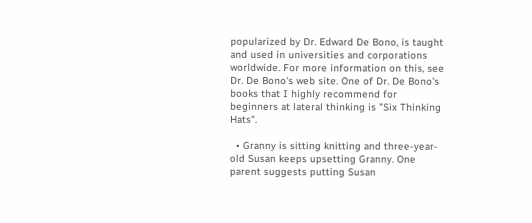popularized by Dr. Edward De Bono, is taught and used in universities and corporations worldwide. For more information on this, see Dr. De Bono's web site. One of Dr. De Bono's books that I highly recommend for beginners at lateral thinking is "Six Thinking Hats".

  • Granny is sitting knitting and three-year-old Susan keeps upsetting Granny. One parent suggests putting Susan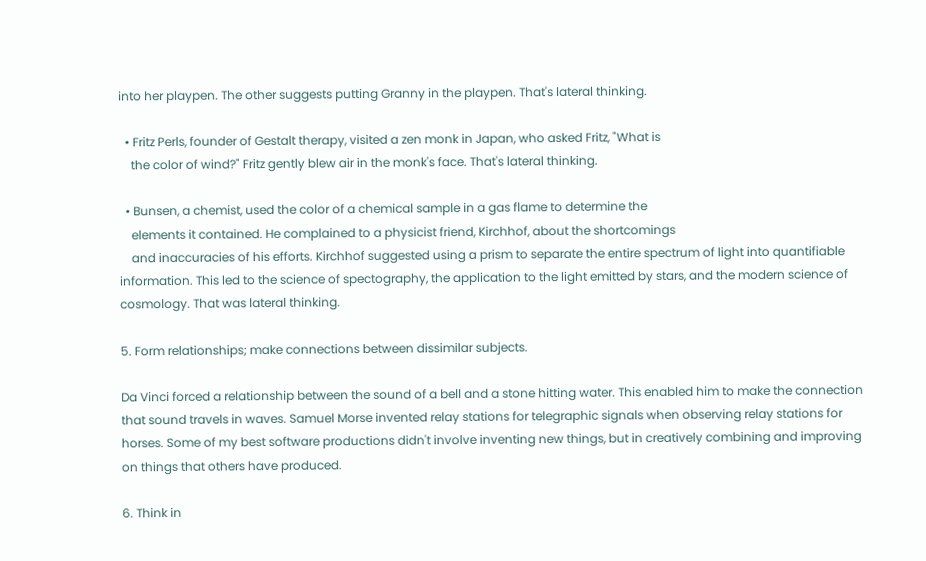into her playpen. The other suggests putting Granny in the playpen. That's lateral thinking.

  • Fritz Perls, founder of Gestalt therapy, visited a zen monk in Japan, who asked Fritz, "What is
    the color of wind?" Fritz gently blew air in the monk's face. That's lateral thinking.

  • Bunsen, a chemist, used the color of a chemical sample in a gas flame to determine the
    elements it contained. He complained to a physicist friend, Kirchhof, about the shortcomings
    and inaccuracies of his efforts. Kirchhof suggested using a prism to separate the entire spectrum of light into quantifiable information. This led to the science of spectography, the application to the light emitted by stars, and the modern science of cosmology. That was lateral thinking.

5. Form relationships; make connections between dissimilar subjects.

Da Vinci forced a relationship between the sound of a bell and a stone hitting water. This enabled him to make the connection that sound travels in waves. Samuel Morse invented relay stations for telegraphic signals when observing relay stations for horses. Some of my best software productions didn't involve inventing new things, but in creatively combining and improving on things that others have produced.

6. Think in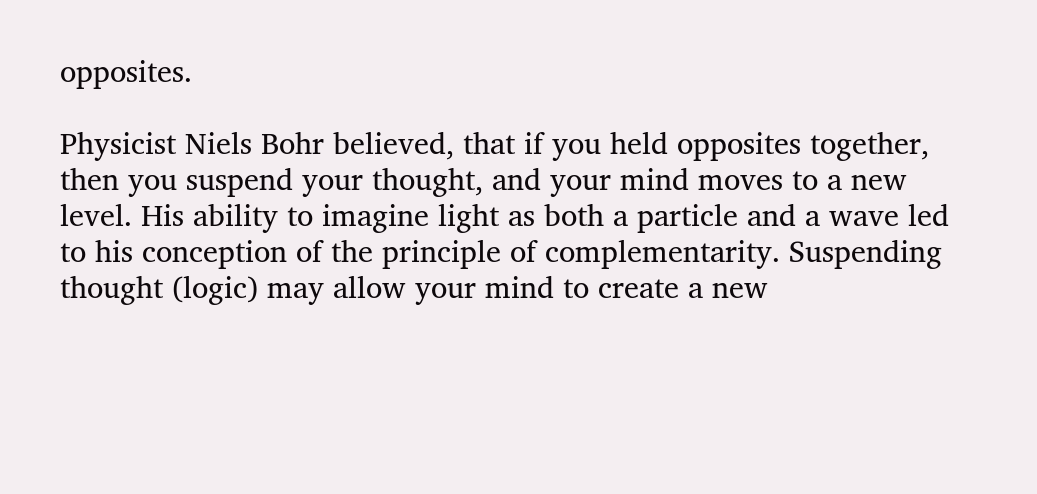opposites.

Physicist Niels Bohr believed, that if you held opposites together, then you suspend your thought, and your mind moves to a new level. His ability to imagine light as both a particle and a wave led to his conception of the principle of complementarity. Suspending thought (logic) may allow your mind to create a new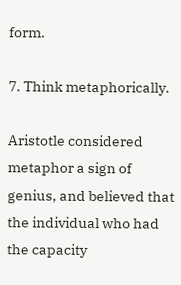form.

7. Think metaphorically.

Aristotle considered metaphor a sign of genius, and believed that the individual who had the capacity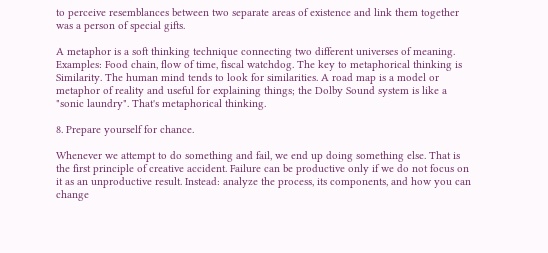to perceive resemblances between two separate areas of existence and link them together was a person of special gifts.

A metaphor is a soft thinking technique connecting two different universes of meaning. Examples: Food chain, flow of time, fiscal watchdog. The key to metaphorical thinking is Similarity. The human mind tends to look for similarities. A road map is a model or metaphor of reality and useful for explaining things; the Dolby Sound system is like a "sonic laundry". That's metaphorical thinking.

8. Prepare yourself for chance.

Whenever we attempt to do something and fail, we end up doing something else. That is the first principle of creative accident. Failure can be productive only if we do not focus on it as an unproductive result. Instead: analyze the process, its components, and how you can change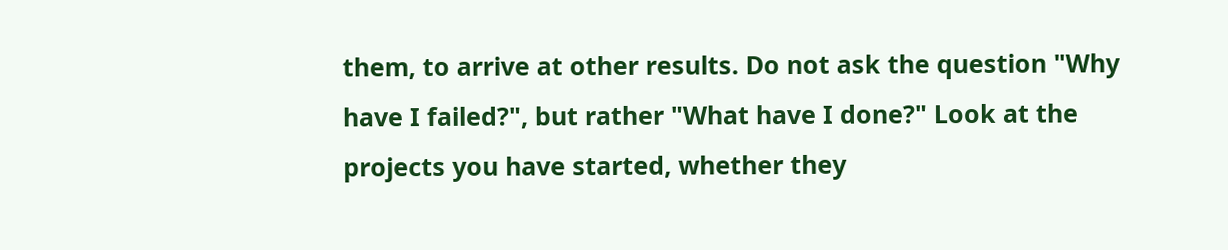them, to arrive at other results. Do not ask the question "Why have I failed?", but rather "What have I done?" Look at the projects you have started, whether they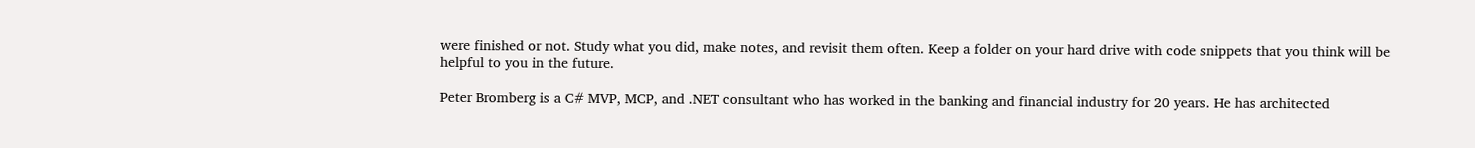were finished or not. Study what you did, make notes, and revisit them often. Keep a folder on your hard drive with code snippets that you think will be helpful to you in the future.

Peter Bromberg is a C# MVP, MCP, and .NET consultant who has worked in the banking and financial industry for 20 years. He has architected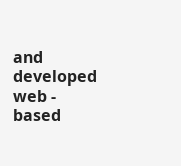and developed web - based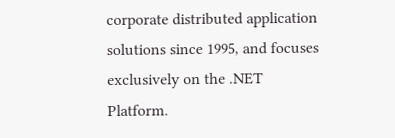corporate distributed application solutions since 1995, and focuses exclusively on the .NET Platform.